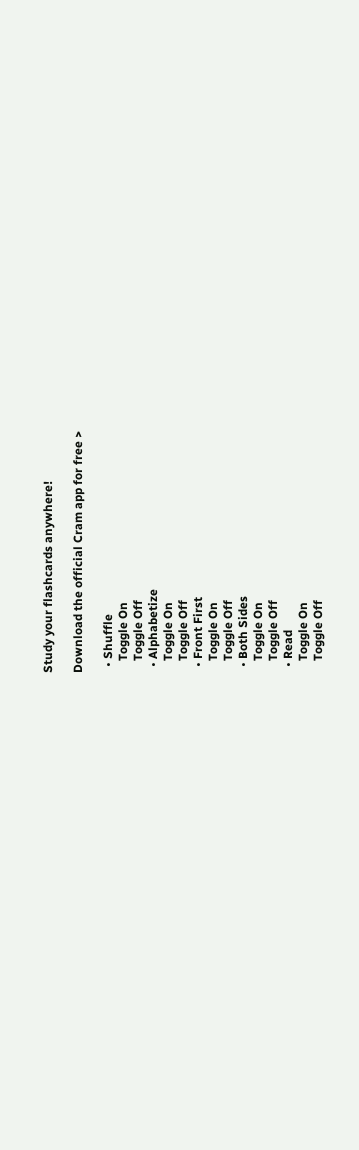Study your flashcards anywhere!

Download the official Cram app for free >

  • Shuffle
    Toggle On
    Toggle Off
  • Alphabetize
    Toggle On
    Toggle Off
  • Front First
    Toggle On
    Toggle Off
  • Both Sides
    Toggle On
    Toggle Off
  • Read
    Toggle On
    Toggle Off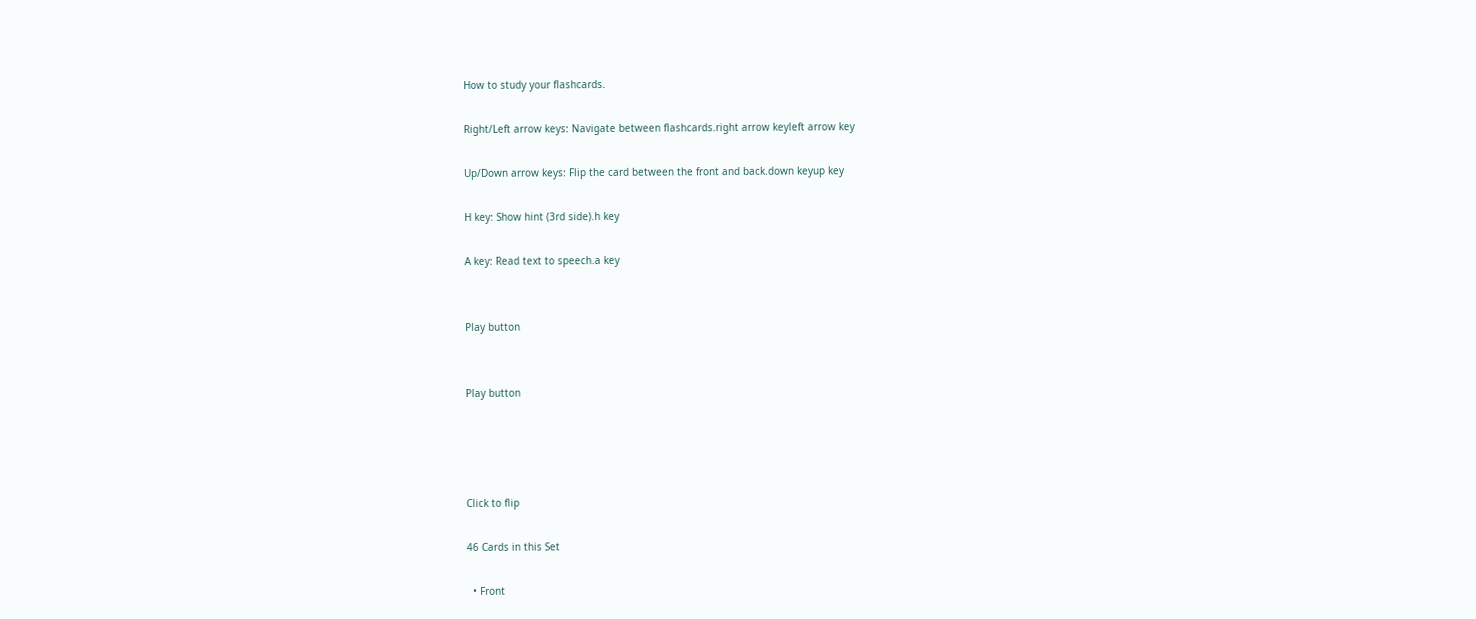How to study your flashcards.

Right/Left arrow keys: Navigate between flashcards.right arrow keyleft arrow key

Up/Down arrow keys: Flip the card between the front and back.down keyup key

H key: Show hint (3rd side).h key

A key: Read text to speech.a key


Play button


Play button




Click to flip

46 Cards in this Set

  • Front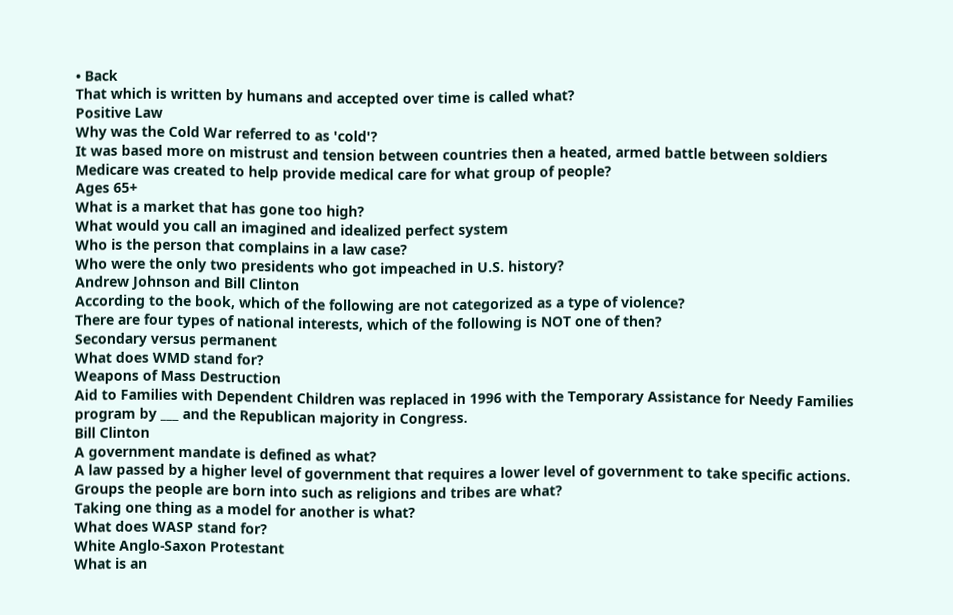• Back
That which is written by humans and accepted over time is called what?
Positive Law
Why was the Cold War referred to as 'cold'?
It was based more on mistrust and tension between countries then a heated, armed battle between soldiers
Medicare was created to help provide medical care for what group of people?
Ages 65+
What is a market that has gone too high?
What would you call an imagined and idealized perfect system
Who is the person that complains in a law case?
Who were the only two presidents who got impeached in U.S. history?
Andrew Johnson and Bill Clinton
According to the book, which of the following are not categorized as a type of violence?
There are four types of national interests, which of the following is NOT one of then?
Secondary versus permanent
What does WMD stand for?
Weapons of Mass Destruction
Aid to Families with Dependent Children was replaced in 1996 with the Temporary Assistance for Needy Families program by ___ and the Republican majority in Congress.
Bill Clinton
A government mandate is defined as what?
A law passed by a higher level of government that requires a lower level of government to take specific actions.
Groups the people are born into such as religions and tribes are what?
Taking one thing as a model for another is what?
What does WASP stand for?
White Anglo-Saxon Protestant
What is an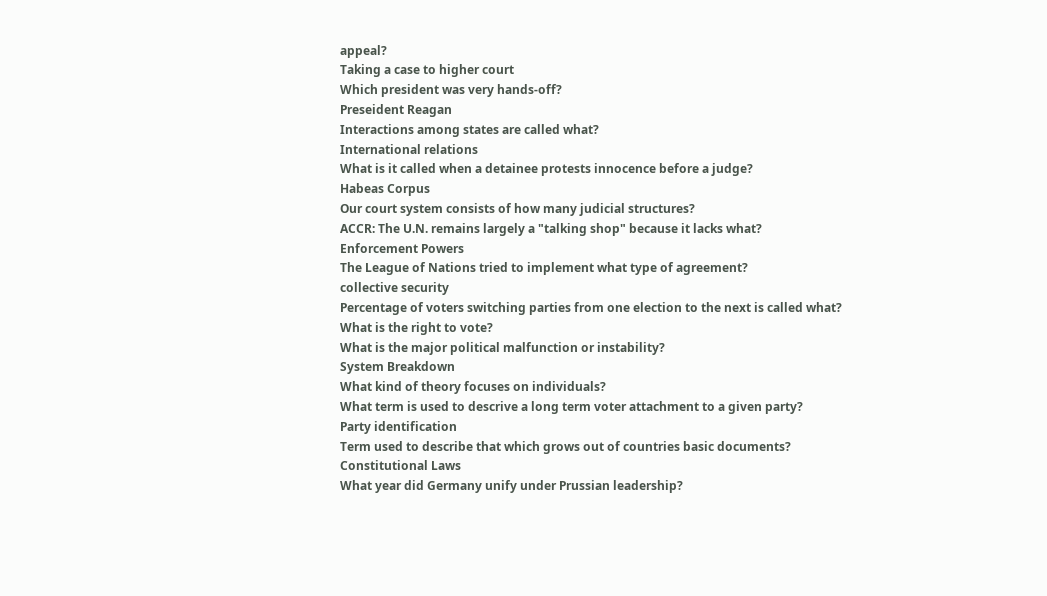appeal?
Taking a case to higher court
Which president was very hands-off?
Preseident Reagan
Interactions among states are called what?
International relations
What is it called when a detainee protests innocence before a judge?
Habeas Corpus
Our court system consists of how many judicial structures?
ACCR: The U.N. remains largely a "talking shop" because it lacks what?
Enforcement Powers
The League of Nations tried to implement what type of agreement?
collective security
Percentage of voters switching parties from one election to the next is called what?
What is the right to vote?
What is the major political malfunction or instability?
System Breakdown
What kind of theory focuses on individuals?
What term is used to descrive a long term voter attachment to a given party?
Party identification
Term used to describe that which grows out of countries basic documents?
Constitutional Laws
What year did Germany unify under Prussian leadership?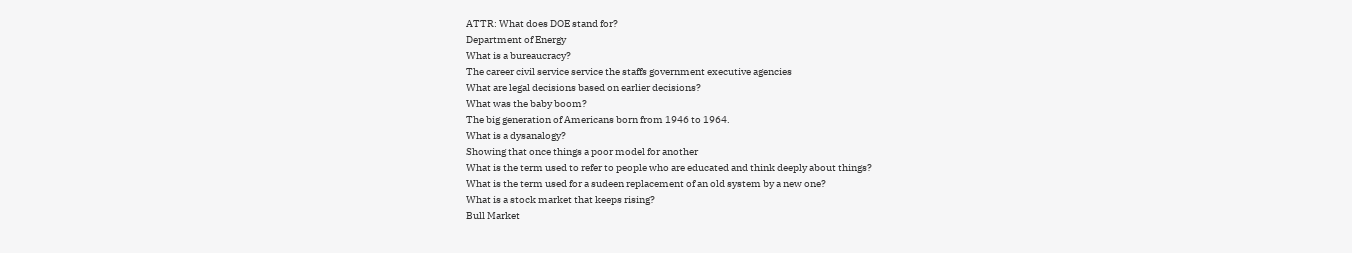ATTR: What does DOE stand for?
Department of Energy
What is a bureaucracy?
The career civil service service the staffs government executive agencies
What are legal decisions based on earlier decisions?
What was the baby boom?
The big generation of Americans born from 1946 to 1964.
What is a dysanalogy?
Showing that once things a poor model for another
What is the term used to refer to people who are educated and think deeply about things?
What is the term used for a sudeen replacement of an old system by a new one?
What is a stock market that keeps rising?
Bull Market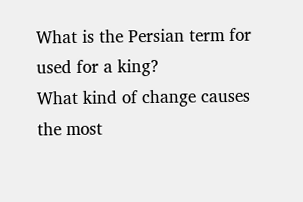What is the Persian term for used for a king?
What kind of change causes the most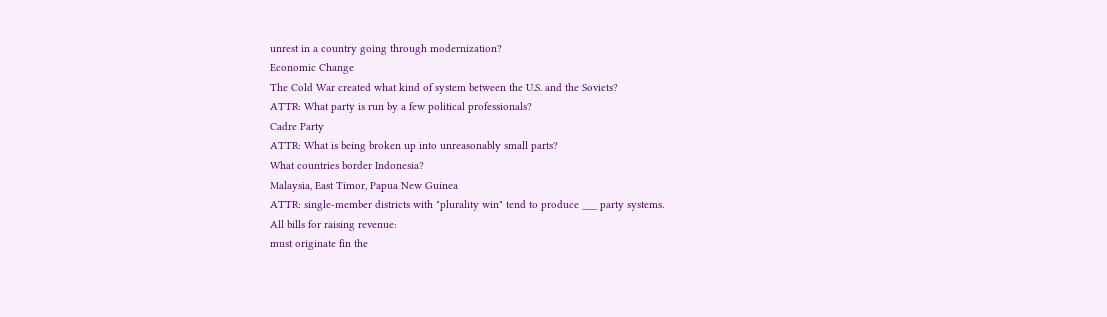unrest in a country going through modernization?
Economic Change
The Cold War created what kind of system between the U.S. and the Soviets?
ATTR: What party is run by a few political professionals?
Cadre Party
ATTR: What is being broken up into unreasonably small parts?
What countries border Indonesia?
Malaysia, East Timor, Papua New Guinea
ATTR: single-member districts with "plurality win" tend to produce ___ party systems.
All bills for raising revenue:
must originate fin the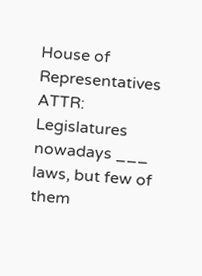House of Representatives
ATTR: Legislatures nowadays ___ laws, but few of them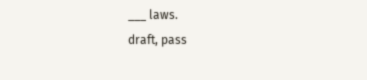___ laws.
draft, pass